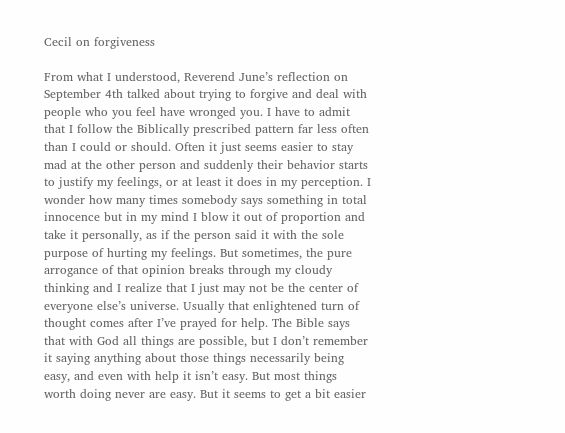Cecil on forgiveness

From what I understood, Reverend June’s reflection on September 4th talked about trying to forgive and deal with people who you feel have wronged you. I have to admit that I follow the Biblically prescribed pattern far less often than I could or should. Often it just seems easier to stay mad at the other person and suddenly their behavior starts to justify my feelings, or at least it does in my perception. I wonder how many times somebody says something in total innocence but in my mind I blow it out of proportion and take it personally, as if the person said it with the sole purpose of hurting my feelings. But sometimes, the pure arrogance of that opinion breaks through my cloudy thinking and I realize that I just may not be the center of everyone else’s universe. Usually that enlightened turn of thought comes after I’ve prayed for help. The Bible says that with God all things are possible, but I don’t remember it saying anything about those things necessarily being easy, and even with help it isn’t easy. But most things worth doing never are easy. But it seems to get a bit easier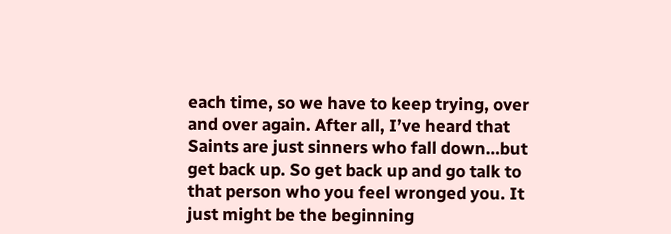each time, so we have to keep trying, over and over again. After all, I’ve heard that Saints are just sinners who fall down…but get back up. So get back up and go talk to that person who you feel wronged you. It just might be the beginning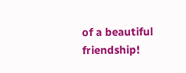of a beautiful friendship!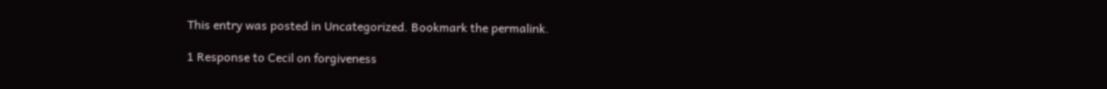This entry was posted in Uncategorized. Bookmark the permalink.

1 Response to Cecil on forgiveness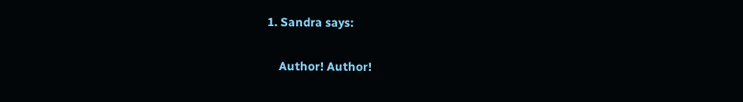1. Sandra says:

    Author! Author!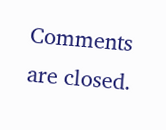Comments are closed.